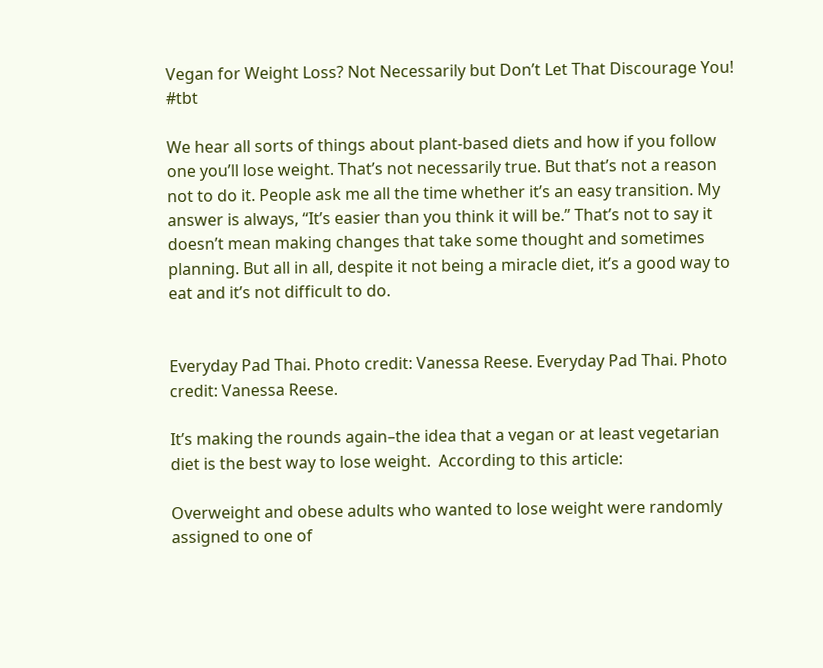Vegan for Weight Loss? Not Necessarily but Don’t Let That Discourage You! #tbt

We hear all sorts of things about plant-based diets and how if you follow one you’ll lose weight. That’s not necessarily true. But that’s not a reason not to do it. People ask me all the time whether it’s an easy transition. My answer is always, “It’s easier than you think it will be.” That’s not to say it doesn’t mean making changes that take some thought and sometimes planning. But all in all, despite it not being a miracle diet, it’s a good way to eat and it’s not difficult to do.


Everyday Pad Thai. Photo credit: Vanessa Reese. Everyday Pad Thai. Photo credit: Vanessa Reese.

It’s making the rounds again–the idea that a vegan or at least vegetarian diet is the best way to lose weight.  According to this article:

Overweight and obese adults who wanted to lose weight were randomly assigned to one of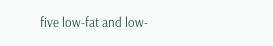five low-fat and low-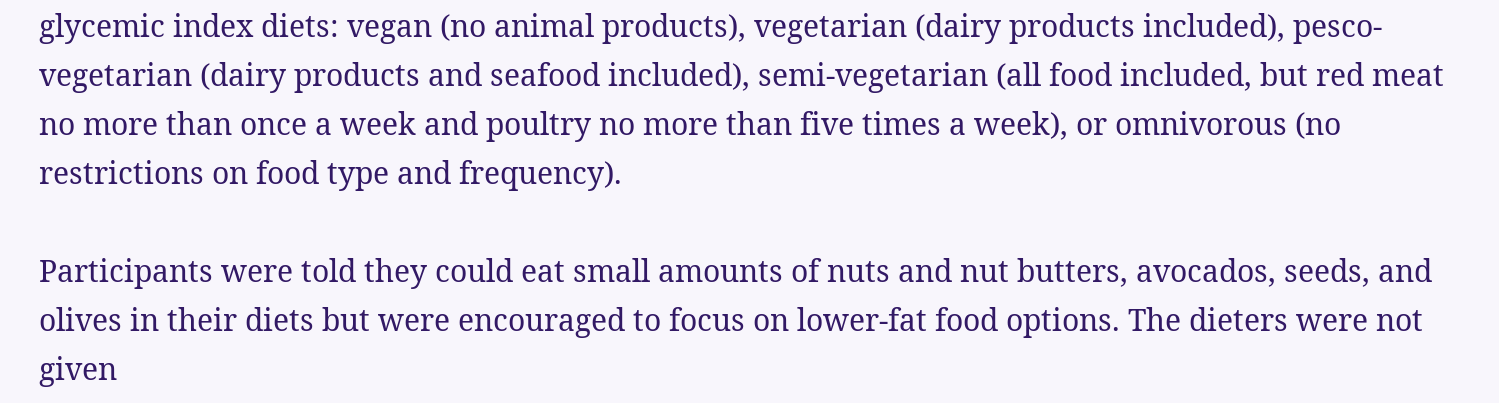glycemic index diets: vegan (no animal products), vegetarian (dairy products included), pesco-vegetarian (dairy products and seafood included), semi-vegetarian (all food included, but red meat no more than once a week and poultry no more than five times a week), or omnivorous (no restrictions on food type and frequency).

Participants were told they could eat small amounts of nuts and nut butters, avocados, seeds, and olives in their diets but were encouraged to focus on lower-fat food options. The dieters were not given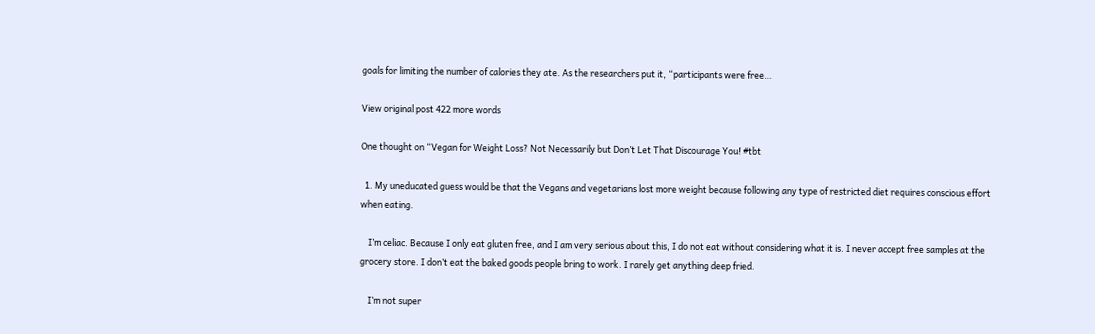goals for limiting the number of calories they ate. As the researchers put it, “participants were free…

View original post 422 more words

One thought on “Vegan for Weight Loss? Not Necessarily but Don’t Let That Discourage You! #tbt

  1. My uneducated guess would be that the Vegans and vegetarians lost more weight because following any type of restricted diet requires conscious effort when eating.

    I’m celiac. Because I only eat gluten free, and I am very serious about this, I do not eat without considering what it is. I never accept free samples at the grocery store. I don’t eat the baked goods people bring to work. I rarely get anything deep fried.

    I’m not super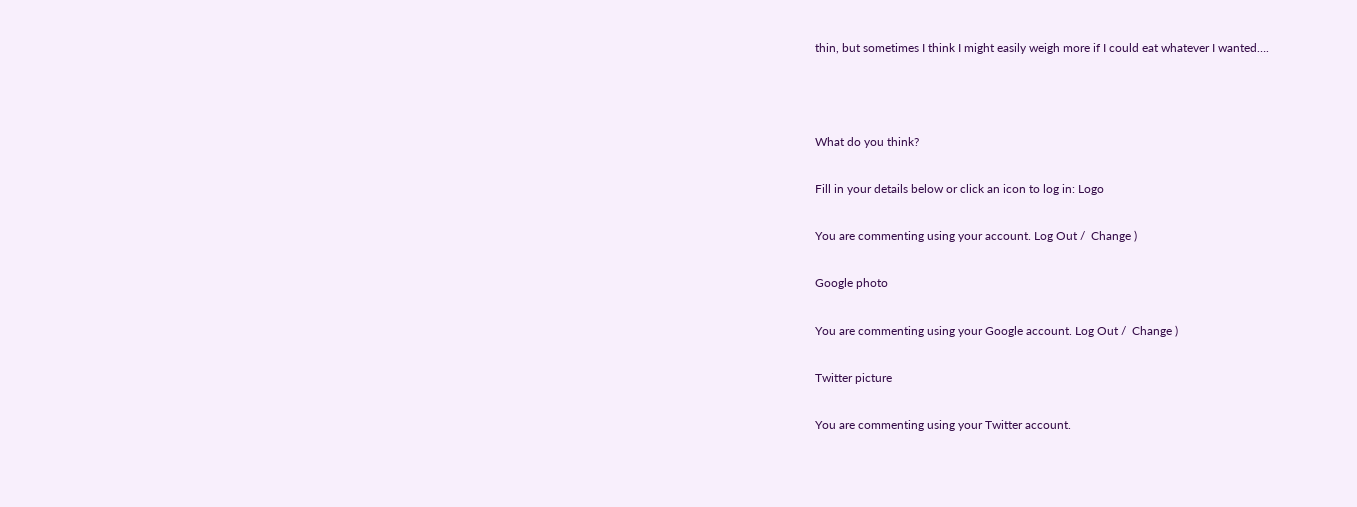thin, but sometimes I think I might easily weigh more if I could eat whatever I wanted….



What do you think?

Fill in your details below or click an icon to log in: Logo

You are commenting using your account. Log Out /  Change )

Google photo

You are commenting using your Google account. Log Out /  Change )

Twitter picture

You are commenting using your Twitter account.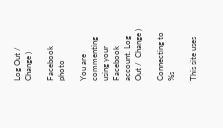Log Out /  Change )

Facebook photo

You are commenting using your Facebook account. Log Out /  Change )

Connecting to %s

This site uses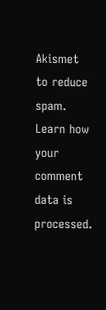Akismet to reduce spam. Learn how your comment data is processed.